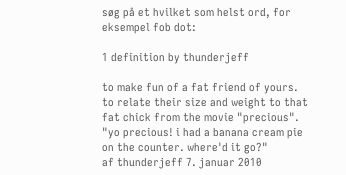søg på et hvilket som helst ord, for eksempel fob dot:

1 definition by thunderjeff

to make fun of a fat friend of yours. to relate their size and weight to that fat chick from the movie "precious".
"yo precious! i had a banana cream pie on the counter. where'd it go?"
af thunderjeff 7. januar 2010